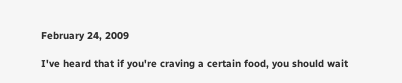February 24, 2009

I've heard that if you're craving a certain food, you should wait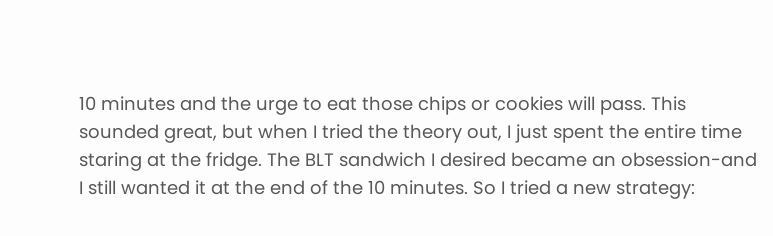10 minutes and the urge to eat those chips or cookies will pass. This sounded great, but when I tried the theory out, I just spent the entire time staring at the fridge. The BLT sandwich I desired became an obsession-and I still wanted it at the end of the 10 minutes. So I tried a new strategy: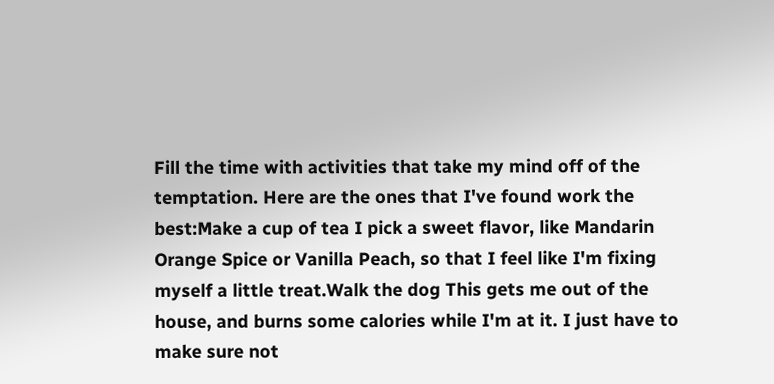Fill the time with activities that take my mind off of the temptation. Here are the ones that I've found work the best:Make a cup of tea I pick a sweet flavor, like Mandarin Orange Spice or Vanilla Peach, so that I feel like I'm fixing myself a little treat.Walk the dog This gets me out of the house, and burns some calories while I'm at it. I just have to make sure not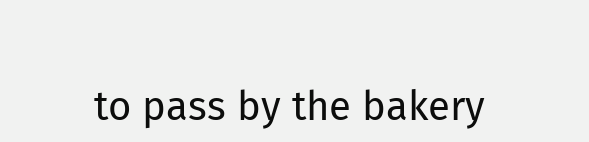to pass by the bakery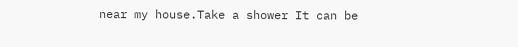near my house.Take a shower It can be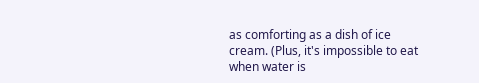as comforting as a dish of ice cream. (Plus, it's impossible to eat when water is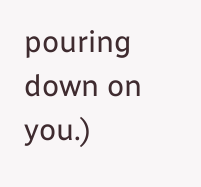pouring down on you.)